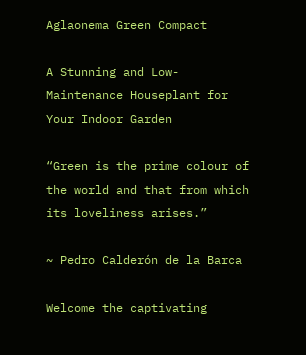Aglaonema Green Compact

A Stunning and Low-Maintenance Houseplant for Your Indoor Garden

“Green is the prime colour of the world and that from which its loveliness arises.”

~ Pedro Calderón de la Barca

Welcome the captivating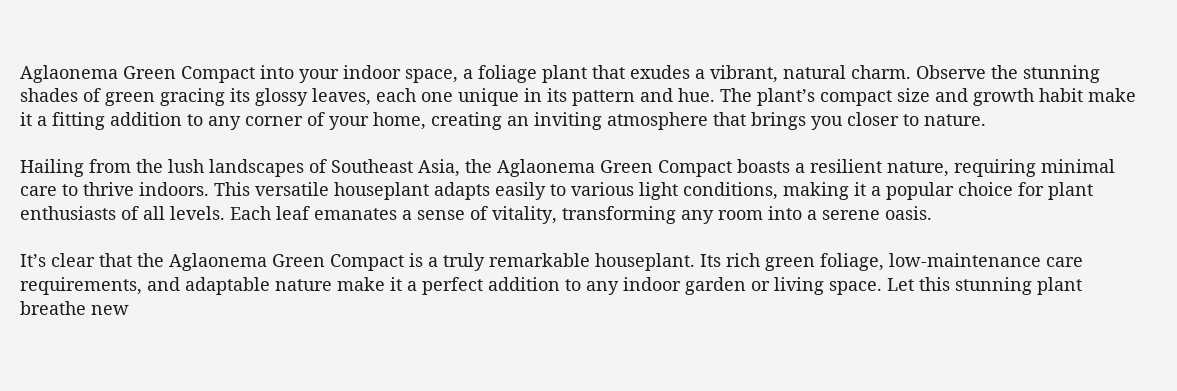Aglaonema Green Compact into your indoor space, a foliage plant that exudes a vibrant, natural charm. Observe the stunning shades of green gracing its glossy leaves, each one unique in its pattern and hue. The plant’s compact size and growth habit make it a fitting addition to any corner of your home, creating an inviting atmosphere that brings you closer to nature.

Hailing from the lush landscapes of Southeast Asia, the Aglaonema Green Compact boasts a resilient nature, requiring minimal care to thrive indoors. This versatile houseplant adapts easily to various light conditions, making it a popular choice for plant enthusiasts of all levels. Each leaf emanates a sense of vitality, transforming any room into a serene oasis.

It’s clear that the Aglaonema Green Compact is a truly remarkable houseplant. Its rich green foliage, low-maintenance care requirements, and adaptable nature make it a perfect addition to any indoor garden or living space. Let this stunning plant breathe new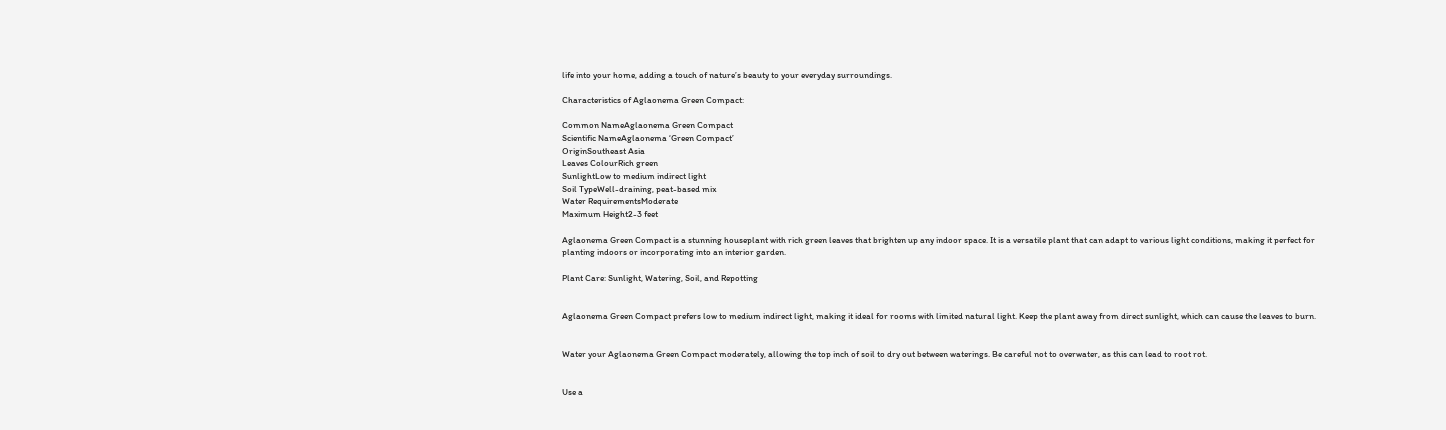life into your home, adding a touch of nature’s beauty to your everyday surroundings.

Characteristics of Aglaonema Green Compact:

Common NameAglaonema Green Compact
Scientific NameAglaonema ‘Green Compact’
OriginSoutheast Asia
Leaves ColourRich green
SunlightLow to medium indirect light
Soil TypeWell-draining, peat-based mix
Water RequirementsModerate
Maximum Height2-3 feet

Aglaonema Green Compact is a stunning houseplant with rich green leaves that brighten up any indoor space. It is a versatile plant that can adapt to various light conditions, making it perfect for planting indoors or incorporating into an interior garden.

Plant Care: Sunlight, Watering, Soil, and Repotting


Aglaonema Green Compact prefers low to medium indirect light, making it ideal for rooms with limited natural light. Keep the plant away from direct sunlight, which can cause the leaves to burn.


Water your Aglaonema Green Compact moderately, allowing the top inch of soil to dry out between waterings. Be careful not to overwater, as this can lead to root rot.


Use a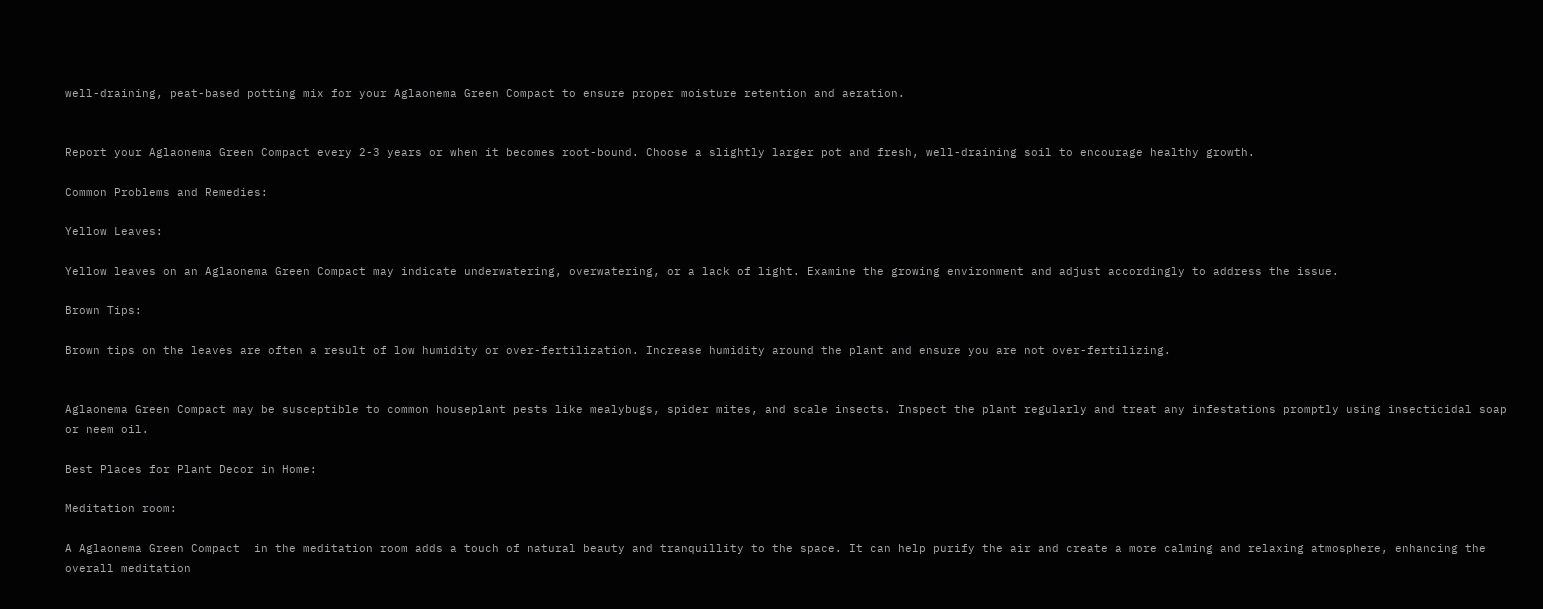well-draining, peat-based potting mix for your Aglaonema Green Compact to ensure proper moisture retention and aeration.


Report your Aglaonema Green Compact every 2-3 years or when it becomes root-bound. Choose a slightly larger pot and fresh, well-draining soil to encourage healthy growth.

Common Problems and Remedies:

Yellow Leaves:

Yellow leaves on an Aglaonema Green Compact may indicate underwatering, overwatering, or a lack of light. Examine the growing environment and adjust accordingly to address the issue.

Brown Tips:

Brown tips on the leaves are often a result of low humidity or over-fertilization. Increase humidity around the plant and ensure you are not over-fertilizing.


Aglaonema Green Compact may be susceptible to common houseplant pests like mealybugs, spider mites, and scale insects. Inspect the plant regularly and treat any infestations promptly using insecticidal soap or neem oil.

Best Places for Plant Decor in Home:

Meditation room:

A Aglaonema Green Compact  in the meditation room adds a touch of natural beauty and tranquillity to the space. It can help purify the air and create a more calming and relaxing atmosphere, enhancing the overall meditation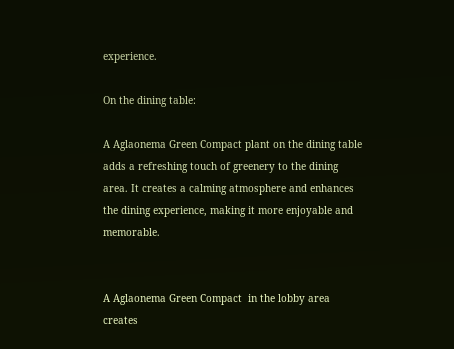experience.

On the dining table:

A Aglaonema Green Compact plant on the dining table adds a refreshing touch of greenery to the dining area. It creates a calming atmosphere and enhances the dining experience, making it more enjoyable and memorable.


A Aglaonema Green Compact  in the lobby area creates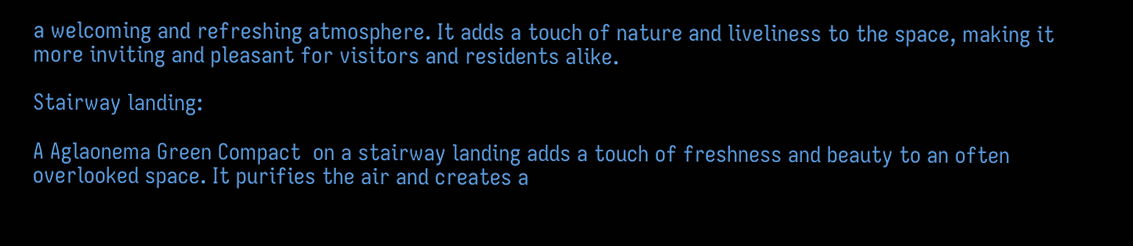a welcoming and refreshing atmosphere. It adds a touch of nature and liveliness to the space, making it more inviting and pleasant for visitors and residents alike.

Stairway landing:

A Aglaonema Green Compact  on a stairway landing adds a touch of freshness and beauty to an often overlooked space. It purifies the air and creates a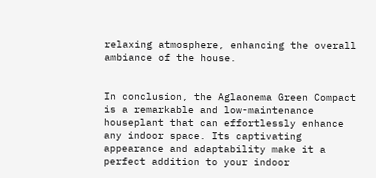relaxing atmosphere, enhancing the overall ambiance of the house.


In conclusion, the Aglaonema Green Compact is a remarkable and low-maintenance houseplant that can effortlessly enhance any indoor space. Its captivating appearance and adaptability make it a perfect addition to your indoor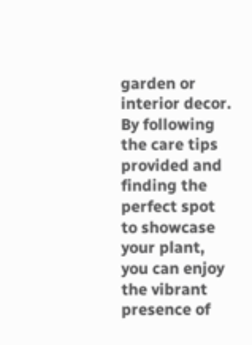garden or interior decor. By following the care tips provided and finding the perfect spot to showcase your plant, you can enjoy the vibrant presence of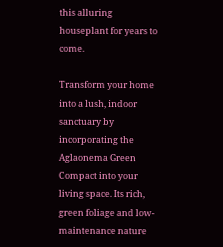this alluring houseplant for years to come.

Transform your home into a lush, indoor sanctuary by incorporating the Aglaonema Green Compact into your living space. Its rich, green foliage and low-maintenance nature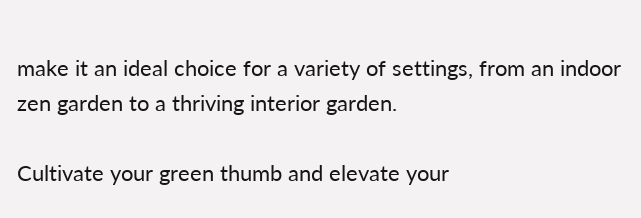make it an ideal choice for a variety of settings, from an indoor zen garden to a thriving interior garden.

Cultivate your green thumb and elevate your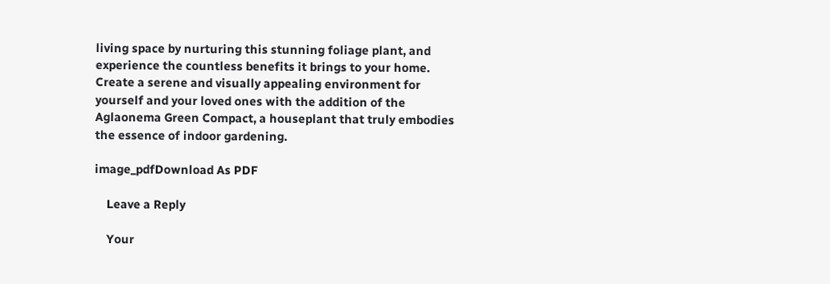living space by nurturing this stunning foliage plant, and experience the countless benefits it brings to your home. Create a serene and visually appealing environment for yourself and your loved ones with the addition of the Aglaonema Green Compact, a houseplant that truly embodies the essence of indoor gardening.

image_pdfDownload As PDF

    Leave a Reply

    Your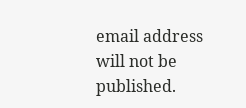email address will not be published.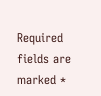Required fields are marked *